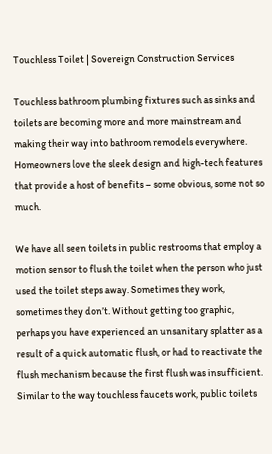Touchless Toilet | Sovereign Construction Services

Touchless bathroom plumbing fixtures such as sinks and toilets are becoming more and more mainstream and making their way into bathroom remodels everywhere. Homeowners love the sleek design and high-tech features that provide a host of benefits – some obvious, some not so much.

We have all seen toilets in public restrooms that employ a motion sensor to flush the toilet when the person who just used the toilet steps away. Sometimes they work, sometimes they don’t. Without getting too graphic, perhaps you have experienced an unsanitary splatter as a result of a quick automatic flush, or had to reactivate the flush mechanism because the first flush was insufficient. Similar to the way touchless faucets work, public toilets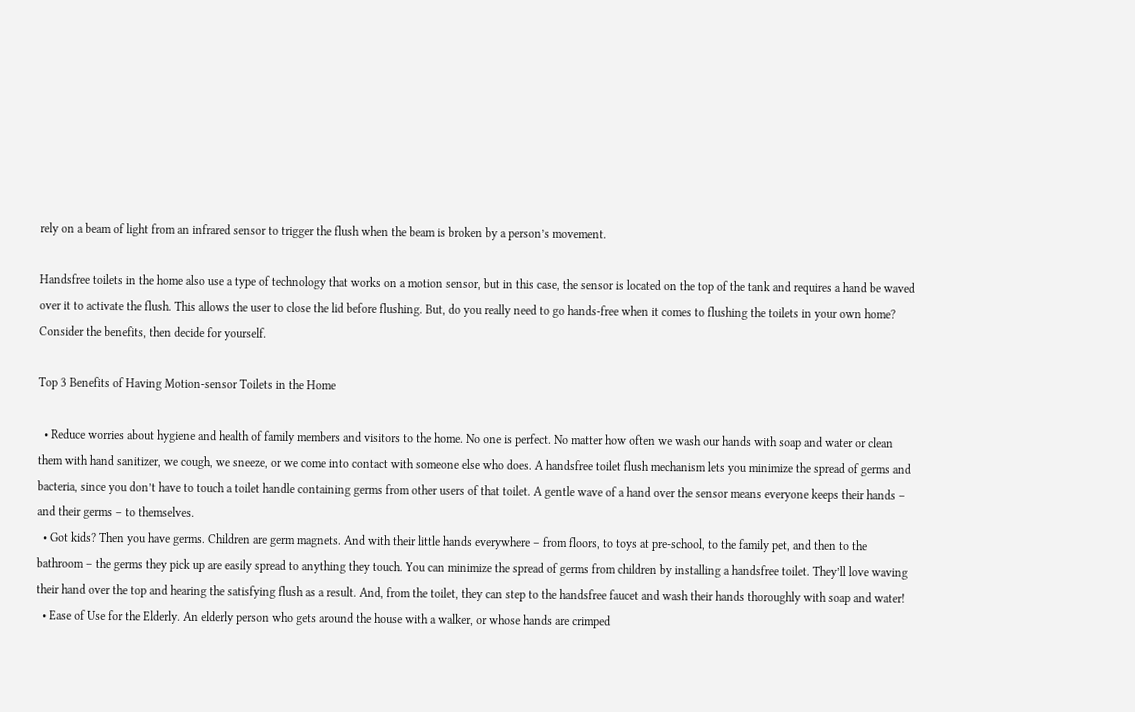rely on a beam of light from an infrared sensor to trigger the flush when the beam is broken by a person’s movement.

Handsfree toilets in the home also use a type of technology that works on a motion sensor, but in this case, the sensor is located on the top of the tank and requires a hand be waved over it to activate the flush. This allows the user to close the lid before flushing. But, do you really need to go hands-free when it comes to flushing the toilets in your own home? Consider the benefits, then decide for yourself.

Top 3 Benefits of Having Motion-sensor Toilets in the Home

  • Reduce worries about hygiene and health of family members and visitors to the home. No one is perfect. No matter how often we wash our hands with soap and water or clean them with hand sanitizer, we cough, we sneeze, or we come into contact with someone else who does. A handsfree toilet flush mechanism lets you minimize the spread of germs and bacteria, since you don’t have to touch a toilet handle containing germs from other users of that toilet. A gentle wave of a hand over the sensor means everyone keeps their hands – and their germs – to themselves.
  • Got kids? Then you have germs. Children are germ magnets. And with their little hands everywhere – from floors, to toys at pre-school, to the family pet, and then to the bathroom – the germs they pick up are easily spread to anything they touch. You can minimize the spread of germs from children by installing a handsfree toilet. They’ll love waving their hand over the top and hearing the satisfying flush as a result. And, from the toilet, they can step to the handsfree faucet and wash their hands thoroughly with soap and water!
  • Ease of Use for the Elderly. An elderly person who gets around the house with a walker, or whose hands are crimped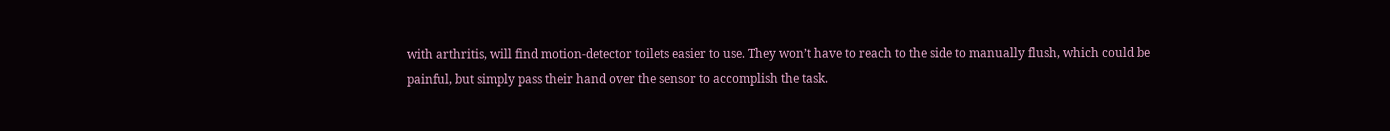with arthritis, will find motion-detector toilets easier to use. They won’t have to reach to the side to manually flush, which could be painful, but simply pass their hand over the sensor to accomplish the task.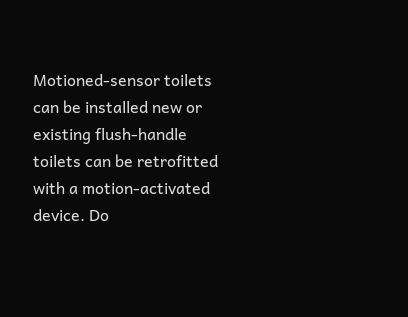Motioned-sensor toilets can be installed new or existing flush-handle toilets can be retrofitted with a motion-activated device. Do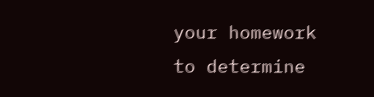your homework to determine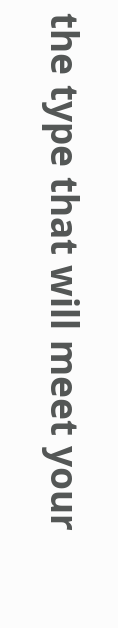the type that will meet your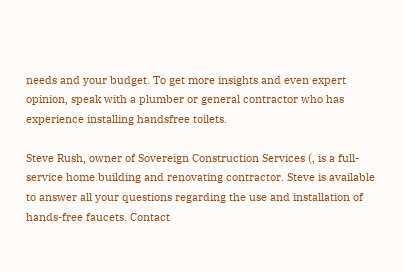needs and your budget. To get more insights and even expert opinion, speak with a plumber or general contractor who has experience installing handsfree toilets.

Steve Rush, owner of Sovereign Construction Services (, is a full-service home building and renovating contractor. Steve is available to answer all your questions regarding the use and installation of hands-free faucets. Contact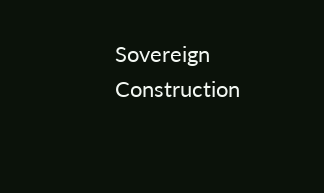Sovereign
Construction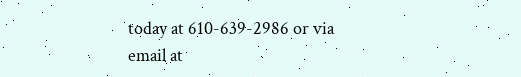today at 610-639-2986 or via email at